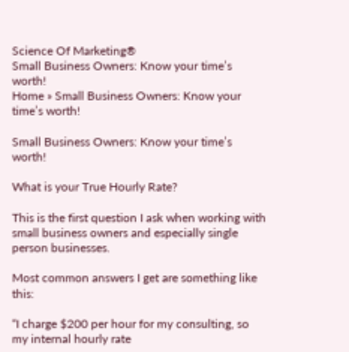Science Of Marketing®
Small Business Owners: Know your time’s worth!
Home » Small Business Owners: Know your time’s worth!

Small Business Owners: Know your time’s worth!

What is your True Hourly Rate?

This is the first question I ask when working with small business owners and especially single person businesses.

Most common answers I get are something like this:

“I charge $200 per hour for my consulting, so my internal hourly rate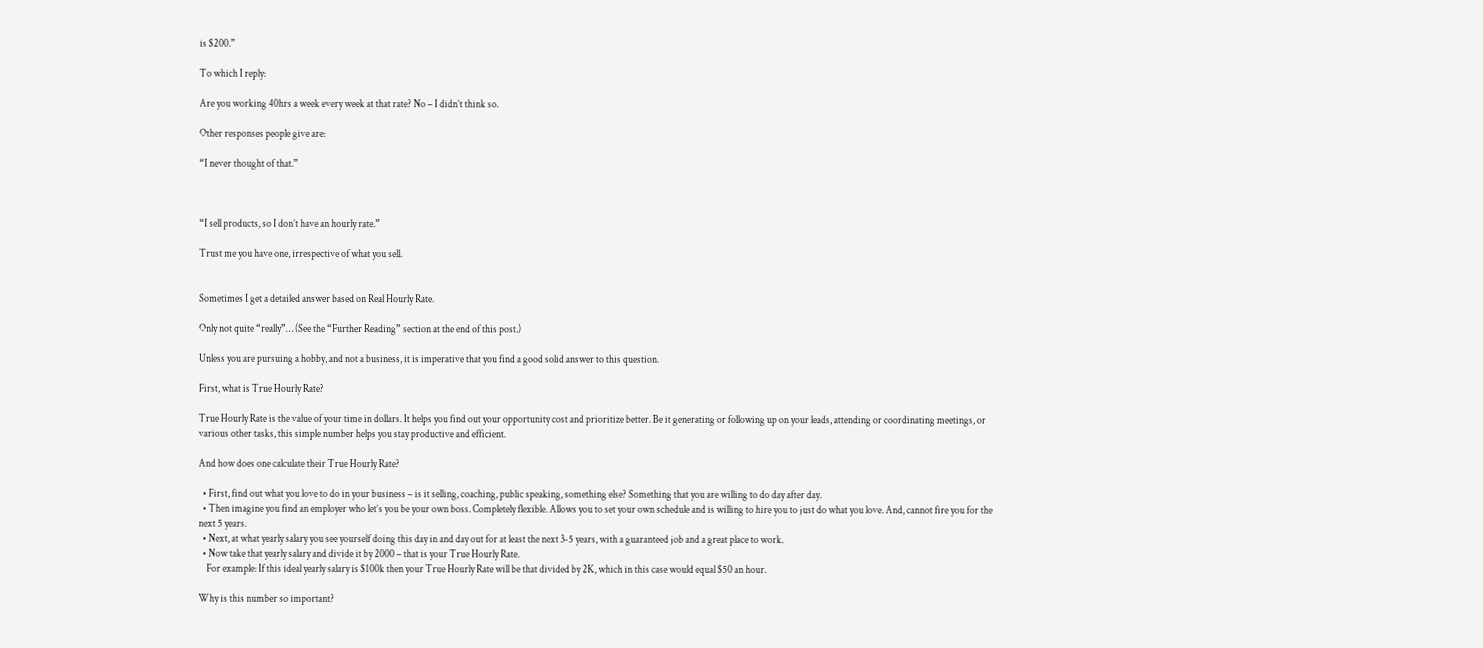is $200.”

To which I reply:

Are you working 40hrs a week every week at that rate? No – I didn’t think so.

Other responses people give are:

“I never thought of that.”



“I sell products, so I don’t have an hourly rate.”

Trust me you have one, irrespective of what you sell.


Sometimes I get a detailed answer based on Real Hourly Rate.

Only not quite “really”… (See the “Further Reading” section at the end of this post.)

Unless you are pursuing a hobby, and not a business, it is imperative that you find a good solid answer to this question.

First, what is True Hourly Rate?

True Hourly Rate is the value of your time in dollars. It helps you find out your opportunity cost and prioritize better. Be it generating or following up on your leads, attending or coordinating meetings, or various other tasks, this simple number helps you stay productive and efficient.

And how does one calculate their True Hourly Rate?

  • First, find out what you love to do in your business – is it selling, coaching, public speaking, something else? Something that you are willing to do day after day.
  • Then imagine you find an employer who let’s you be your own boss. Completely flexible. Allows you to set your own schedule and is willing to hire you to just do what you love. And, cannot fire you for the next 5 years.
  • Next, at what yearly salary you see yourself doing this day in and day out for at least the next 3-5 years, with a guaranteed job and a great place to work.
  • Now take that yearly salary and divide it by 2000 – that is your True Hourly Rate.
    For example: If this ideal yearly salary is $100k then your True Hourly Rate will be that divided by 2K, which in this case would equal $50 an hour.

Why is this number so important?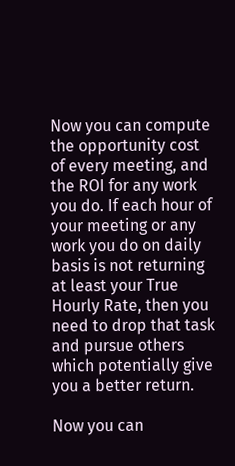Now you can compute the opportunity cost of every meeting, and the ROI for any work you do. If each hour of your meeting or any work you do on daily basis is not returning at least your True Hourly Rate, then you need to drop that task and pursue others which potentially give you a better return.

Now you can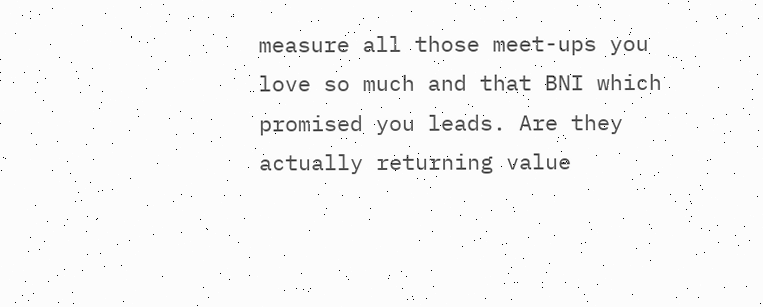measure all those meet-ups you love so much and that BNI which promised you leads. Are they actually returning value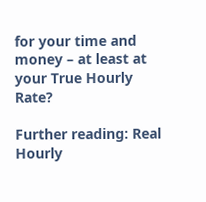for your time and money – at least at your True Hourly Rate?

Further reading: Real Hourly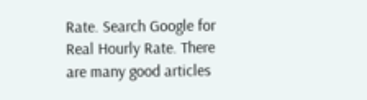Rate. Search Google for Real Hourly Rate. There are many good articles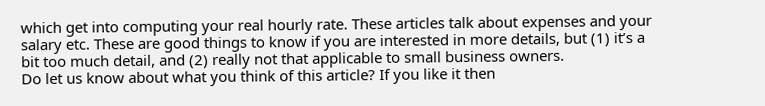which get into computing your real hourly rate. These articles talk about expenses and your salary etc. These are good things to know if you are interested in more details, but (1) it’s a bit too much detail, and (2) really not that applicable to small business owners.
Do let us know about what you think of this article? If you like it then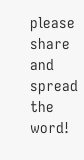please share and spread the word!